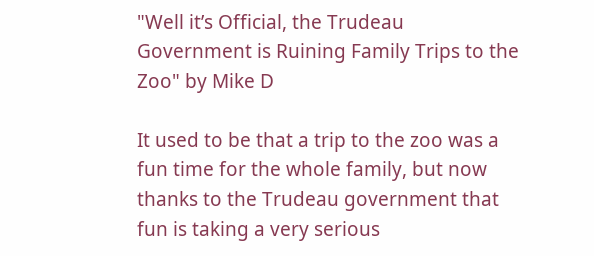"Well it’s Official, the Trudeau Government is Ruining Family Trips to the Zoo" by Mike D

It used to be that a trip to the zoo was a fun time for the whole family, but now thanks to the Trudeau government that fun is taking a very serious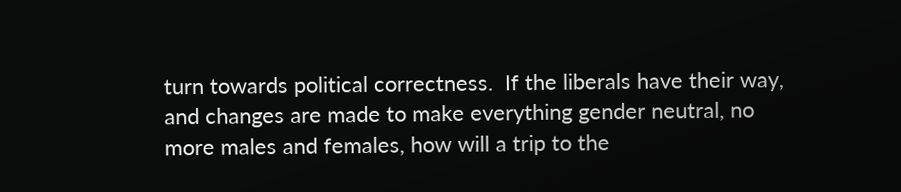turn towards political correctness.  If the liberals have their way, and changes are made to make everything gender neutral, no more males and females, how will a trip to the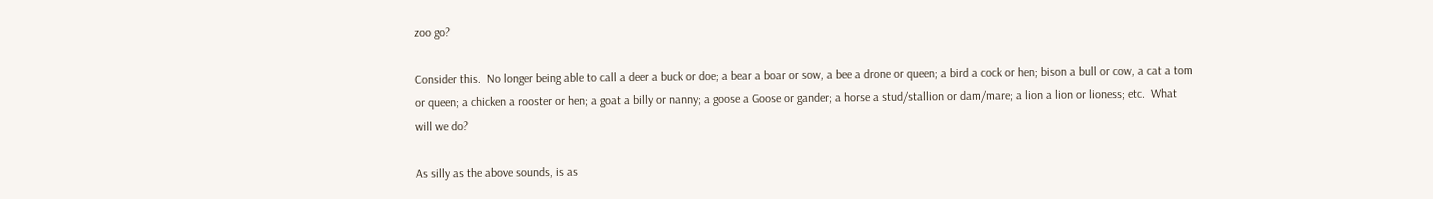zoo go?

Consider this.  No longer being able to call a deer a buck or doe; a bear a boar or sow, a bee a drone or queen; a bird a cock or hen; bison a bull or cow, a cat a tom or queen; a chicken a rooster or hen; a goat a billy or nanny; a goose a Goose or gander; a horse a stud/stallion or dam/mare; a lion a lion or lioness; etc.  What will we do?

As silly as the above sounds, is as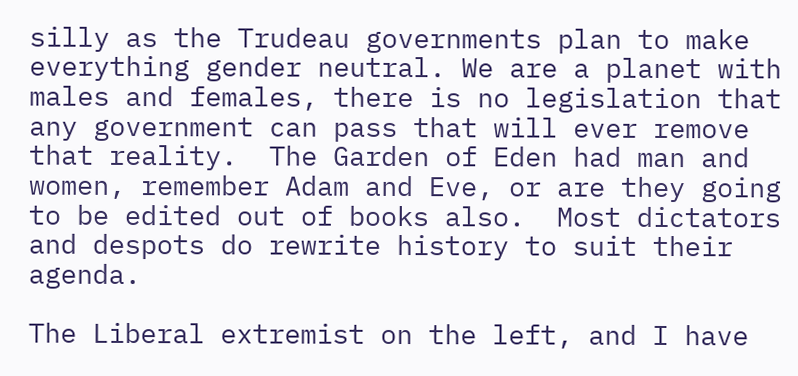silly as the Trudeau governments plan to make everything gender neutral. We are a planet with males and females, there is no legislation that any government can pass that will ever remove that reality.  The Garden of Eden had man and women, remember Adam and Eve, or are they going to be edited out of books also.  Most dictators and despots do rewrite history to suit their agenda.

The Liberal extremist on the left, and I have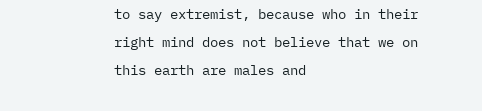to say extremist, because who in their right mind does not believe that we on this earth are males and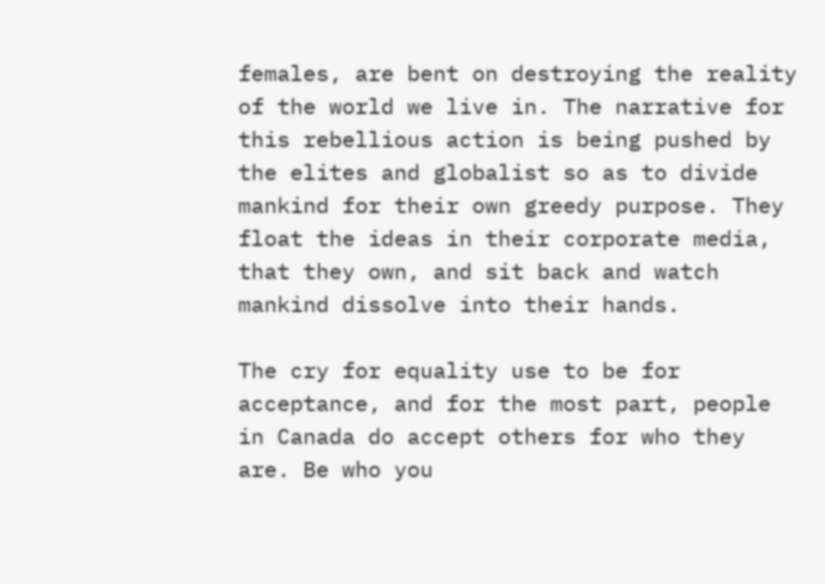females, are bent on destroying the reality of the world we live in. The narrative for this rebellious action is being pushed by the elites and globalist so as to divide mankind for their own greedy purpose. They float the ideas in their corporate media, that they own, and sit back and watch mankind dissolve into their hands.

The cry for equality use to be for acceptance, and for the most part, people in Canada do accept others for who they are. Be who you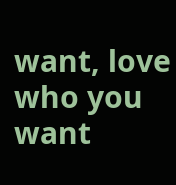want, love who you want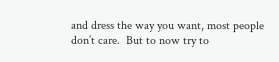and dress the way you want, most people don’t care.  But to now try to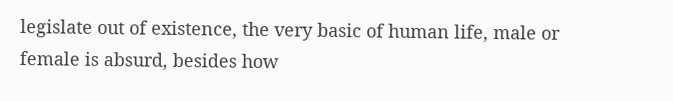legislate out of existence, the very basic of human life, male or female is absurd, besides how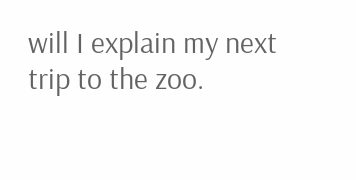will I explain my next trip to the zoo.